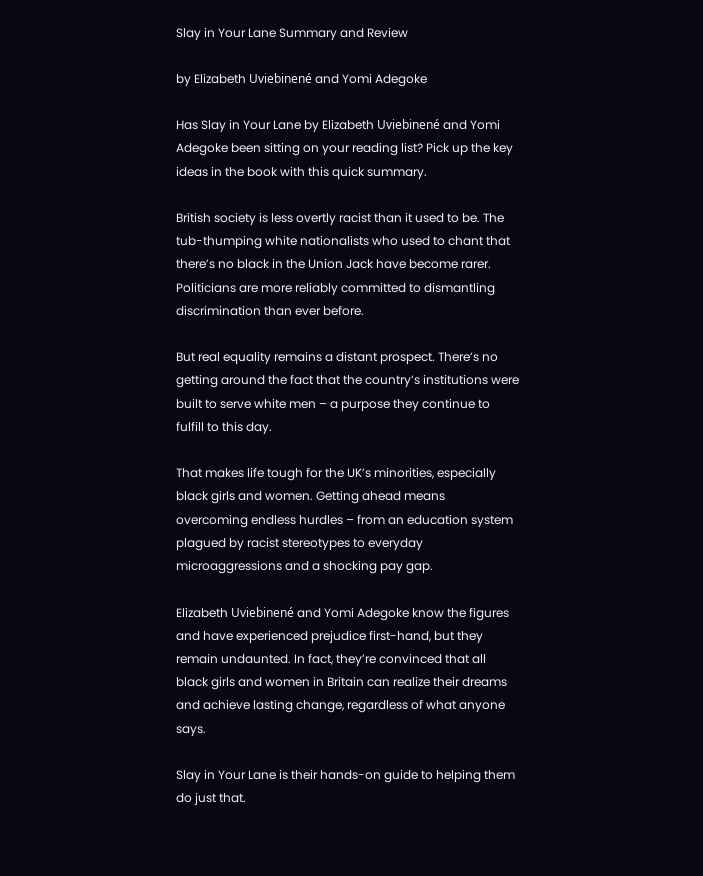Slay in Your Lane Summary and Review

by Elizabeth Uviebinené and Yomi Adegoke

Has Slay in Your Lane by Elizabeth Uviebinené and Yomi Adegoke been sitting on your reading list? Pick up the key ideas in the book with this quick summary.

British society is less overtly racist than it used to be. The tub-thumping white nationalists who used to chant that there’s no black in the Union Jack have become rarer. Politicians are more reliably committed to dismantling discrimination than ever before.

But real equality remains a distant prospect. There’s no getting around the fact that the country’s institutions were built to serve white men – a purpose they continue to fulfill to this day.

That makes life tough for the UK’s minorities, especially black girls and women. Getting ahead means overcoming endless hurdles – from an education system plagued by racist stereotypes to everyday microaggressions and a shocking pay gap.

Elizabeth Uviebinené and Yomi Adegoke know the figures and have experienced prejudice first-hand, but they remain undaunted. In fact, they’re convinced that all black girls and women in Britain can realize their dreams and achieve lasting change, regardless of what anyone says.

Slay in Your Lane is their hands-on guide to helping them do just that.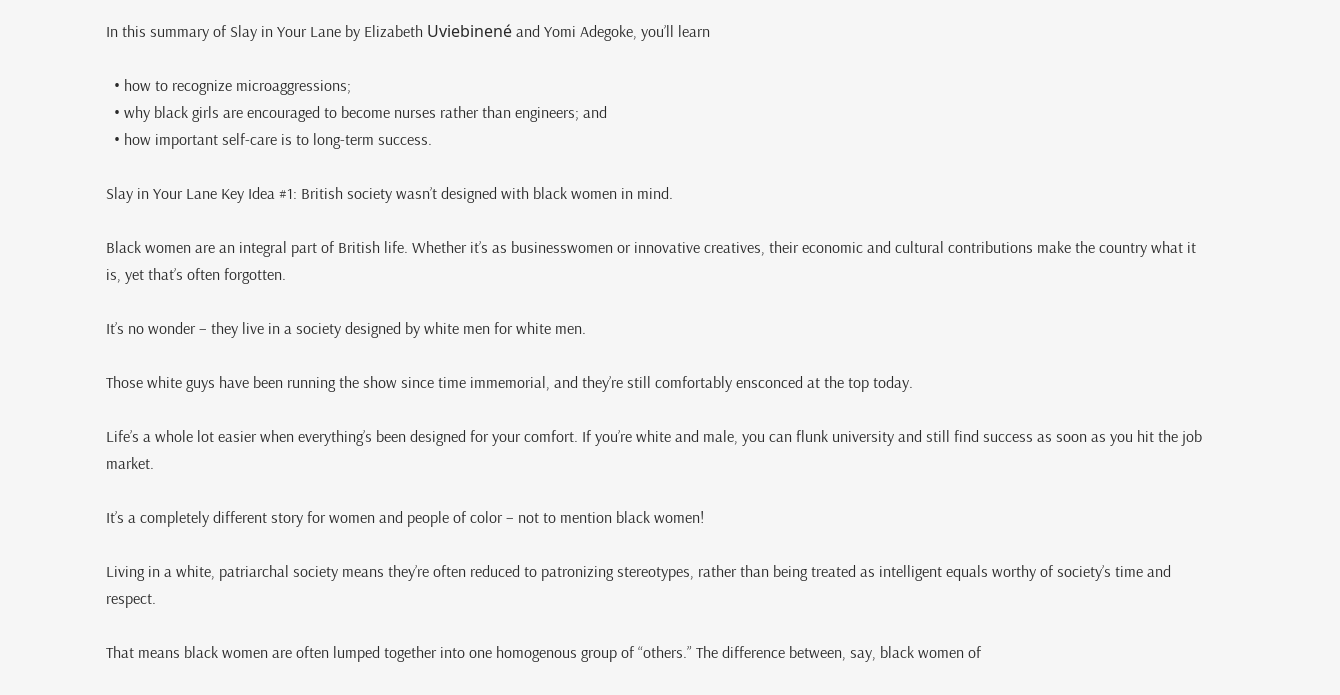In this summary of Slay in Your Lane by Elizabeth Uviebinené and Yomi Adegoke, you’ll learn

  • how to recognize microaggressions;
  • why black girls are encouraged to become nurses rather than engineers; and
  • how important self-care is to long-term success.

Slay in Your Lane Key Idea #1: British society wasn’t designed with black women in mind.

Black women are an integral part of British life. Whether it’s as businesswomen or innovative creatives, their economic and cultural contributions make the country what it is, yet that’s often forgotten.

It’s no wonder – they live in a society designed by white men for white men.

Those white guys have been running the show since time immemorial, and they’re still comfortably ensconced at the top today.

Life’s a whole lot easier when everything’s been designed for your comfort. If you’re white and male, you can flunk university and still find success as soon as you hit the job market.

It’s a completely different story for women and people of color – not to mention black women!

Living in a white, patriarchal society means they’re often reduced to patronizing stereotypes, rather than being treated as intelligent equals worthy of society’s time and respect.

That means black women are often lumped together into one homogenous group of “others.” The difference between, say, black women of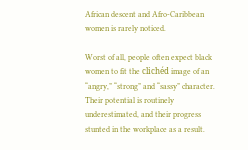African descent and Afro-Caribbean women is rarely noticed.

Worst of all, people often expect black women to fit the clichéd image of an “angry,” “strong” and “sassy” character. Their potential is routinely underestimated, and their progress stunted in the workplace as a result.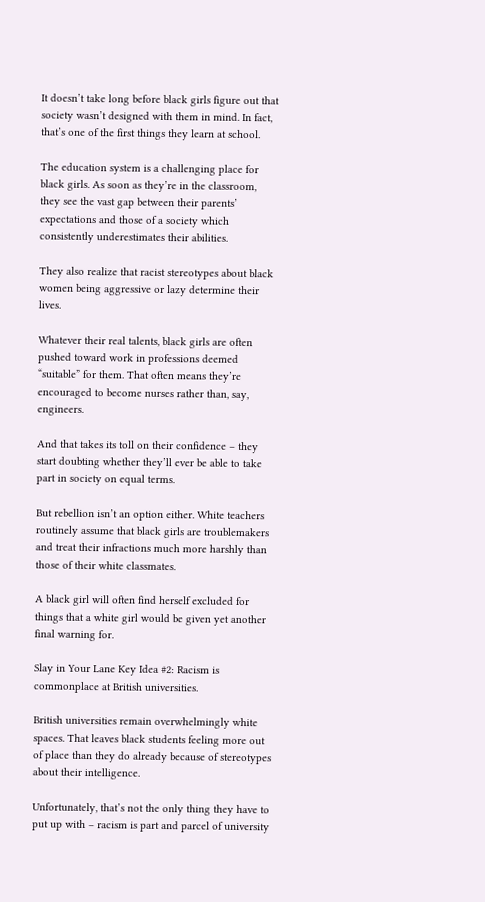It doesn’t take long before black girls figure out that society wasn’t designed with them in mind. In fact, that’s one of the first things they learn at school.

The education system is a challenging place for black girls. As soon as they’re in the classroom, they see the vast gap between their parents’ expectations and those of a society which consistently underestimates their abilities.

They also realize that racist stereotypes about black women being aggressive or lazy determine their lives.

Whatever their real talents, black girls are often pushed toward work in professions deemed “suitable” for them. That often means they’re encouraged to become nurses rather than, say, engineers.

And that takes its toll on their confidence – they start doubting whether they’ll ever be able to take part in society on equal terms.

But rebellion isn’t an option either. White teachers routinely assume that black girls are troublemakers and treat their infractions much more harshly than those of their white classmates.

A black girl will often find herself excluded for things that a white girl would be given yet another final warning for.

Slay in Your Lane Key Idea #2: Racism is commonplace at British universities.

British universities remain overwhelmingly white spaces. That leaves black students feeling more out of place than they do already because of stereotypes about their intelligence.

Unfortunately, that’s not the only thing they have to put up with – racism is part and parcel of university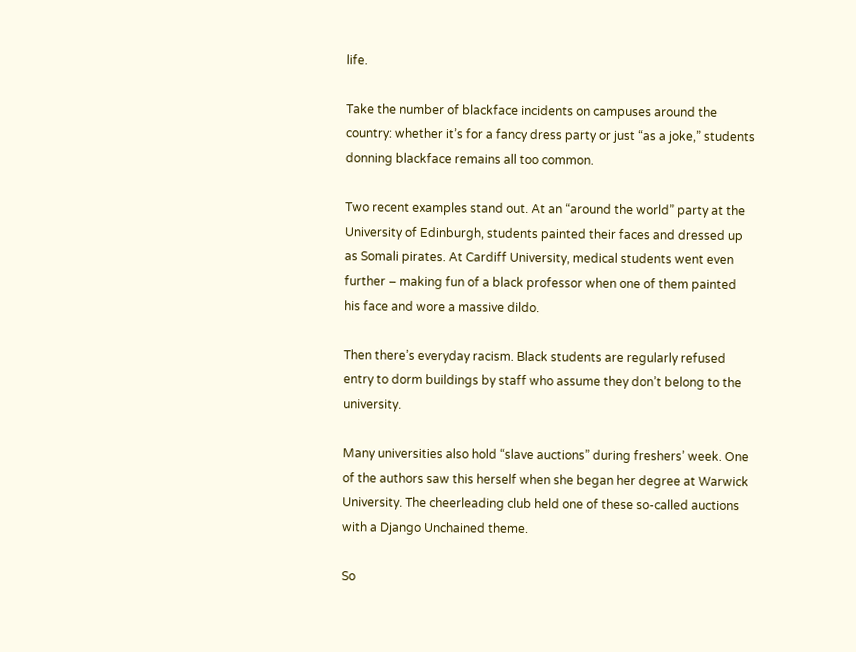life.

Take the number of blackface incidents on campuses around the country: whether it’s for a fancy dress party or just “as a joke,” students donning blackface remains all too common.

Two recent examples stand out. At an “around the world” party at the University of Edinburgh, students painted their faces and dressed up as Somali pirates. At Cardiff University, medical students went even further – making fun of a black professor when one of them painted his face and wore a massive dildo.

Then there’s everyday racism. Black students are regularly refused entry to dorm buildings by staff who assume they don’t belong to the university.

Many universities also hold “slave auctions” during freshers’ week. One of the authors saw this herself when she began her degree at Warwick University. The cheerleading club held one of these so-called auctions with a Django Unchained theme.

So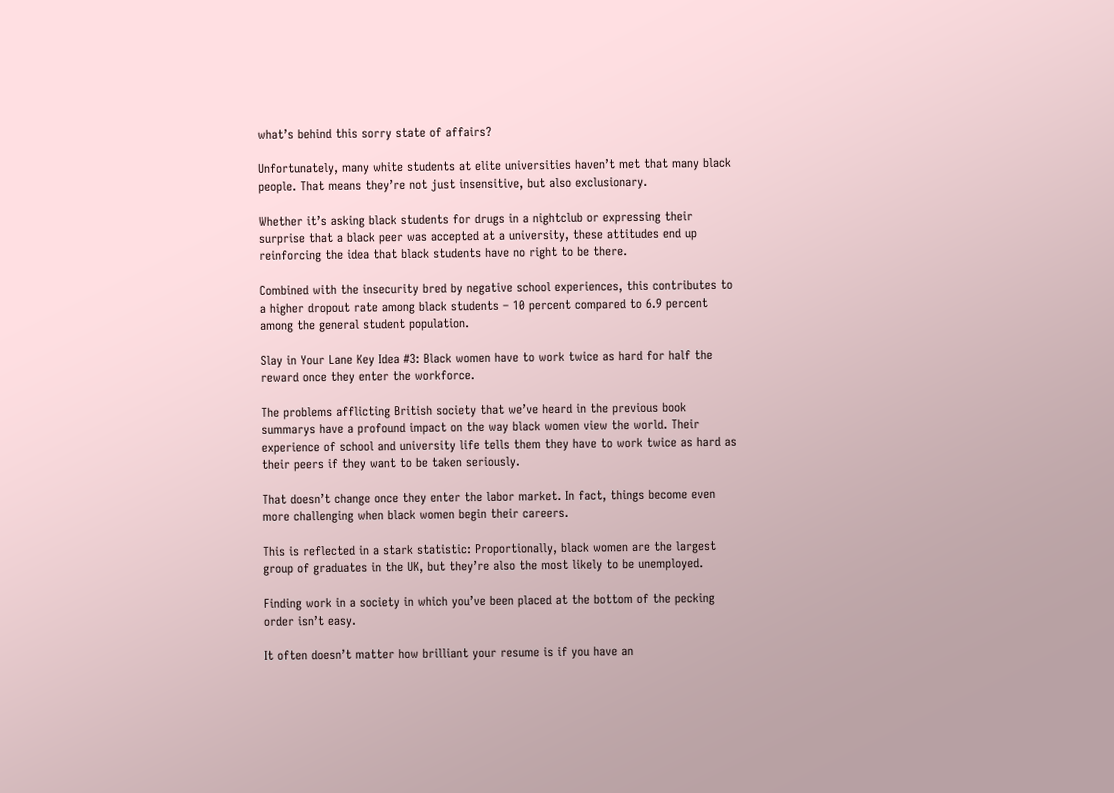what’s behind this sorry state of affairs?

Unfortunately, many white students at elite universities haven’t met that many black people. That means they’re not just insensitive, but also exclusionary.

Whether it’s asking black students for drugs in a nightclub or expressing their surprise that a black peer was accepted at a university, these attitudes end up reinforcing the idea that black students have no right to be there.

Combined with the insecurity bred by negative school experiences, this contributes to a higher dropout rate among black students – 10 percent compared to 6.9 percent among the general student population.

Slay in Your Lane Key Idea #3: Black women have to work twice as hard for half the reward once they enter the workforce.

The problems afflicting British society that we’ve heard in the previous book summarys have a profound impact on the way black women view the world. Their experience of school and university life tells them they have to work twice as hard as their peers if they want to be taken seriously.

That doesn’t change once they enter the labor market. In fact, things become even more challenging when black women begin their careers.

This is reflected in a stark statistic: Proportionally, black women are the largest group of graduates in the UK, but they’re also the most likely to be unemployed.

Finding work in a society in which you’ve been placed at the bottom of the pecking order isn’t easy.

It often doesn’t matter how brilliant your resume is if you have an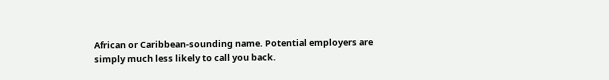African or Caribbean-sounding name. Potential employers are simply much less likely to call you back.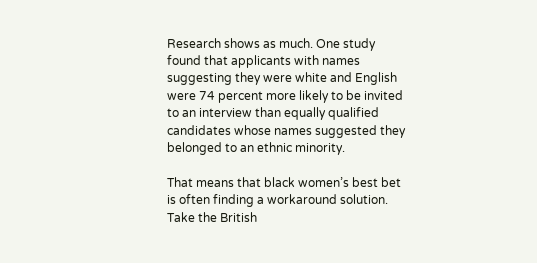Research shows as much. One study found that applicants with names suggesting they were white and English were 74 percent more likely to be invited to an interview than equally qualified candidates whose names suggested they belonged to an ethnic minority.

That means that black women’s best bet is often finding a workaround solution. Take the British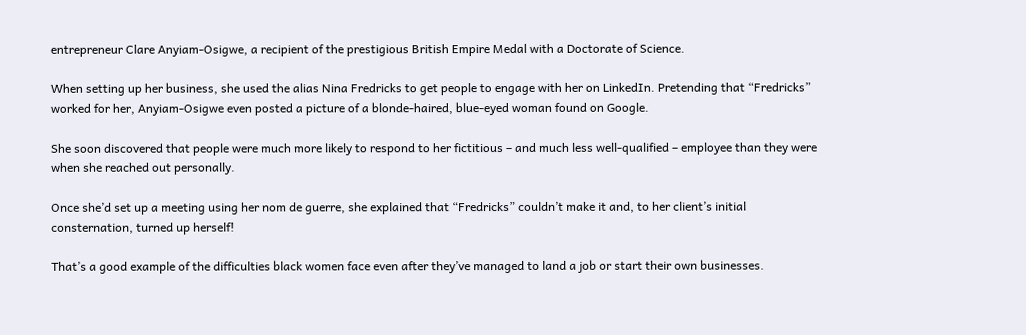entrepreneur Clare Anyiam-Osigwe, a recipient of the prestigious British Empire Medal with a Doctorate of Science.

When setting up her business, she used the alias Nina Fredricks to get people to engage with her on LinkedIn. Pretending that “Fredricks” worked for her, Anyiam-Osigwe even posted a picture of a blonde-haired, blue-eyed woman found on Google.

She soon discovered that people were much more likely to respond to her fictitious – and much less well-qualified – employee than they were when she reached out personally.

Once she’d set up a meeting using her nom de guerre, she explained that “Fredricks” couldn’t make it and, to her client’s initial consternation, turned up herself!

That’s a good example of the difficulties black women face even after they’ve managed to land a job or start their own businesses.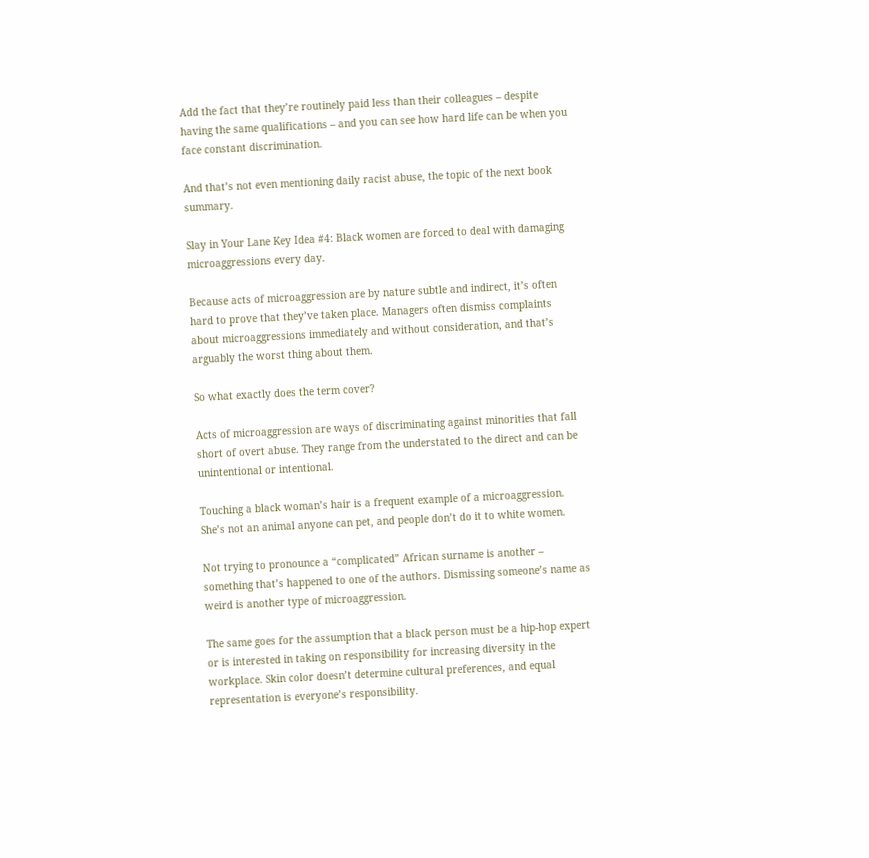Add the fact that they’re routinely paid less than their colleagues – despite having the same qualifications – and you can see how hard life can be when you face constant discrimination.

And that’s not even mentioning daily racist abuse, the topic of the next book summary.

Slay in Your Lane Key Idea #4: Black women are forced to deal with damaging microaggressions every day.

Because acts of microaggression are by nature subtle and indirect, it’s often hard to prove that they’ve taken place. Managers often dismiss complaints about microaggressions immediately and without consideration, and that’s arguably the worst thing about them.

So what exactly does the term cover?

Acts of microaggression are ways of discriminating against minorities that fall short of overt abuse. They range from the understated to the direct and can be unintentional or intentional.

Touching a black woman’s hair is a frequent example of a microaggression. She’s not an animal anyone can pet, and people don’t do it to white women.

Not trying to pronounce a “complicated” African surname is another – something that’s happened to one of the authors. Dismissing someone’s name as weird is another type of microaggression.

The same goes for the assumption that a black person must be a hip-hop expert or is interested in taking on responsibility for increasing diversity in the workplace. Skin color doesn’t determine cultural preferences, and equal representation is everyone’s responsibility.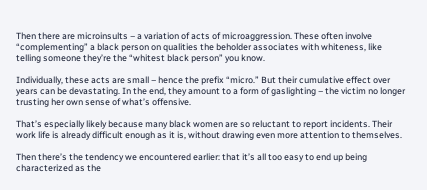Then there are microinsults – a variation of acts of microaggression. These often involve “complementing” a black person on qualities the beholder associates with whiteness, like telling someone they’re the “whitest black person” you know.

Individually, these acts are small – hence the prefix “micro.” But their cumulative effect over years can be devastating. In the end, they amount to a form of gaslighting – the victim no longer trusting her own sense of what’s offensive.

That’s especially likely because many black women are so reluctant to report incidents. Their work life is already difficult enough as it is, without drawing even more attention to themselves.

Then there’s the tendency we encountered earlier: that it’s all too easy to end up being characterized as the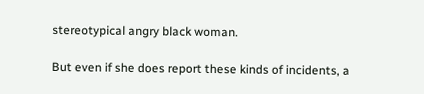stereotypical angry black woman.

But even if she does report these kinds of incidents, a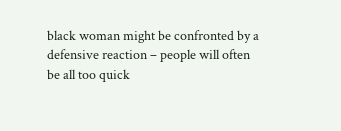black woman might be confronted by a defensive reaction – people will often be all too quick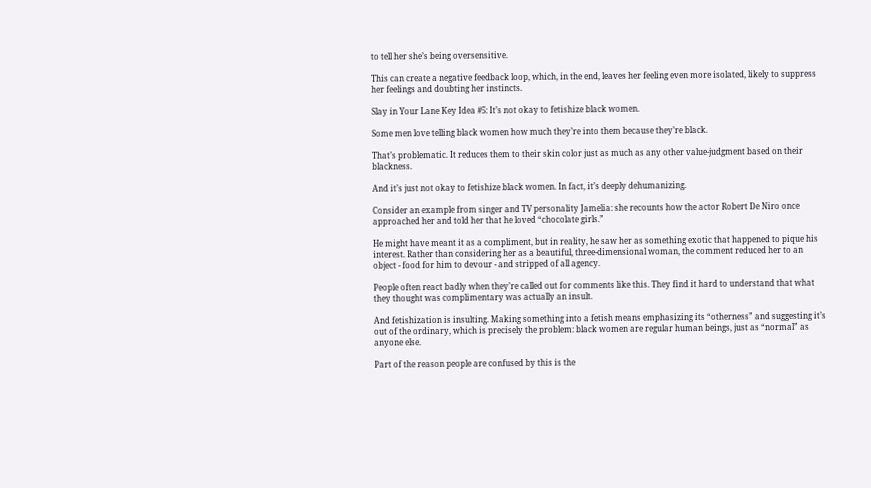to tell her she’s being oversensitive.

This can create a negative feedback loop, which, in the end, leaves her feeling even more isolated, likely to suppress her feelings and doubting her instincts.

Slay in Your Lane Key Idea #5: It’s not okay to fetishize black women.

Some men love telling black women how much they’re into them because they’re black.

That’s problematic. It reduces them to their skin color just as much as any other value-judgment based on their blackness.

And it’s just not okay to fetishize black women. In fact, it’s deeply dehumanizing.

Consider an example from singer and TV personality Jamelia: she recounts how the actor Robert De Niro once approached her and told her that he loved “chocolate girls.”

He might have meant it as a compliment, but in reality, he saw her as something exotic that happened to pique his interest. Rather than considering her as a beautiful, three-dimensional woman, the comment reduced her to an object - food for him to devour - and stripped of all agency.

People often react badly when they’re called out for comments like this. They find it hard to understand that what they thought was complimentary was actually an insult.

And fetishization is insulting. Making something into a fetish means emphasizing its “otherness” and suggesting it’s out of the ordinary, which is precisely the problem: black women are regular human beings, just as “normal” as anyone else.

Part of the reason people are confused by this is the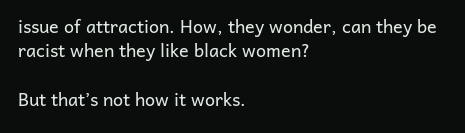issue of attraction. How, they wonder, can they be racist when they like black women?

But that’s not how it works.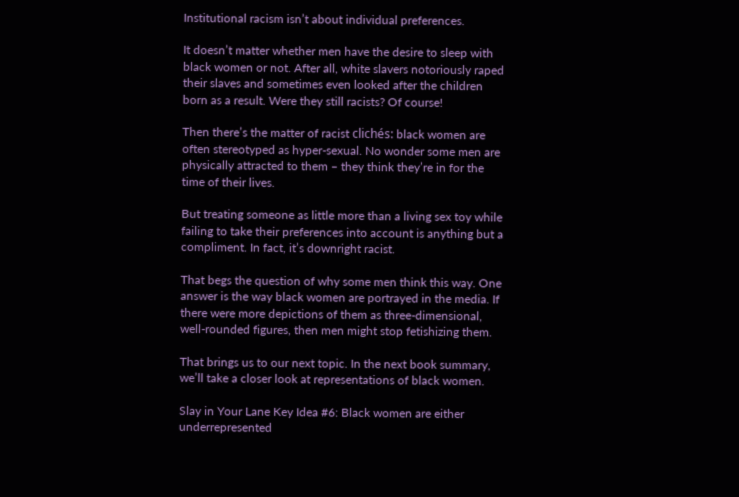Institutional racism isn’t about individual preferences.

It doesn’t matter whether men have the desire to sleep with black women or not. After all, white slavers notoriously raped their slaves and sometimes even looked after the children born as a result. Were they still racists? Of course!

Then there’s the matter of racist clichés: black women are often stereotyped as hyper-sexual. No wonder some men are physically attracted to them – they think they’re in for the time of their lives.

But treating someone as little more than a living sex toy while failing to take their preferences into account is anything but a compliment. In fact, it’s downright racist.

That begs the question of why some men think this way. One answer is the way black women are portrayed in the media. If there were more depictions of them as three-dimensional, well-rounded figures, then men might stop fetishizing them.

That brings us to our next topic. In the next book summary, we’ll take a closer look at representations of black women.

Slay in Your Lane Key Idea #6: Black women are either underrepresented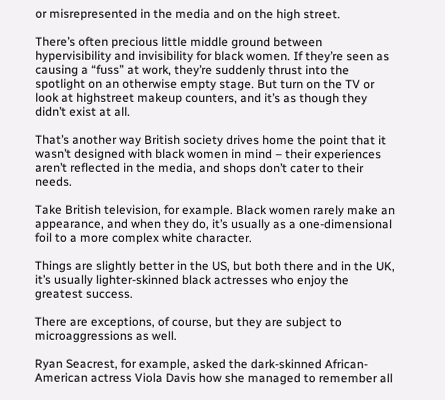or misrepresented in the media and on the high street.

There’s often precious little middle ground between hypervisibility and invisibility for black women. If they’re seen as causing a “fuss” at work, they’re suddenly thrust into the spotlight on an otherwise empty stage. But turn on the TV or look at highstreet makeup counters, and it’s as though they didn’t exist at all.

That’s another way British society drives home the point that it wasn’t designed with black women in mind – their experiences aren’t reflected in the media, and shops don’t cater to their needs.

Take British television, for example. Black women rarely make an appearance, and when they do, it’s usually as a one-dimensional foil to a more complex white character.

Things are slightly better in the US, but both there and in the UK, it’s usually lighter-skinned black actresses who enjoy the greatest success.

There are exceptions, of course, but they are subject to microaggressions as well.

Ryan Seacrest, for example, asked the dark-skinned African-American actress Viola Davis how she managed to remember all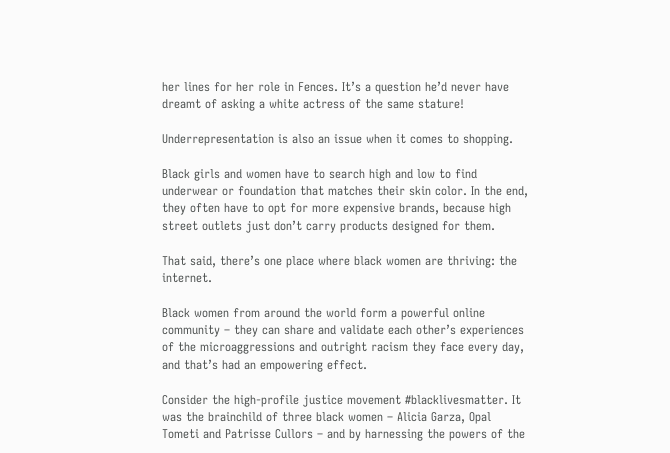her lines for her role in Fences. It’s a question he’d never have dreamt of asking a white actress of the same stature!

Underrepresentation is also an issue when it comes to shopping.

Black girls and women have to search high and low to find underwear or foundation that matches their skin color. In the end, they often have to opt for more expensive brands, because high street outlets just don’t carry products designed for them.

That said, there’s one place where black women are thriving: the internet.

Black women from around the world form a powerful online community – they can share and validate each other’s experiences of the microaggressions and outright racism they face every day, and that’s had an empowering effect.

Consider the high-profile justice movement #blacklivesmatter. It was the brainchild of three black women – Alicia Garza, Opal Tometi and Patrisse Cullors – and by harnessing the powers of the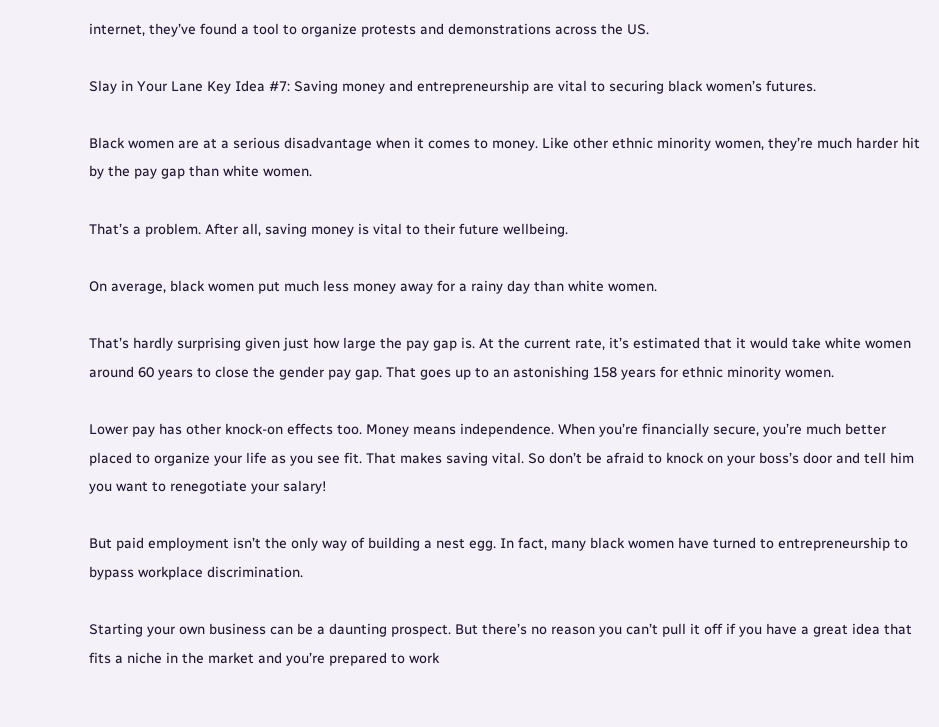internet, they’ve found a tool to organize protests and demonstrations across the US.

Slay in Your Lane Key Idea #7: Saving money and entrepreneurship are vital to securing black women’s futures.

Black women are at a serious disadvantage when it comes to money. Like other ethnic minority women, they’re much harder hit by the pay gap than white women.

That’s a problem. After all, saving money is vital to their future wellbeing.

On average, black women put much less money away for a rainy day than white women.

That’s hardly surprising given just how large the pay gap is. At the current rate, it’s estimated that it would take white women around 60 years to close the gender pay gap. That goes up to an astonishing 158 years for ethnic minority women.

Lower pay has other knock-on effects too. Money means independence. When you’re financially secure, you’re much better placed to organize your life as you see fit. That makes saving vital. So don’t be afraid to knock on your boss’s door and tell him you want to renegotiate your salary!

But paid employment isn’t the only way of building a nest egg. In fact, many black women have turned to entrepreneurship to bypass workplace discrimination.

Starting your own business can be a daunting prospect. But there’s no reason you can’t pull it off if you have a great idea that fits a niche in the market and you’re prepared to work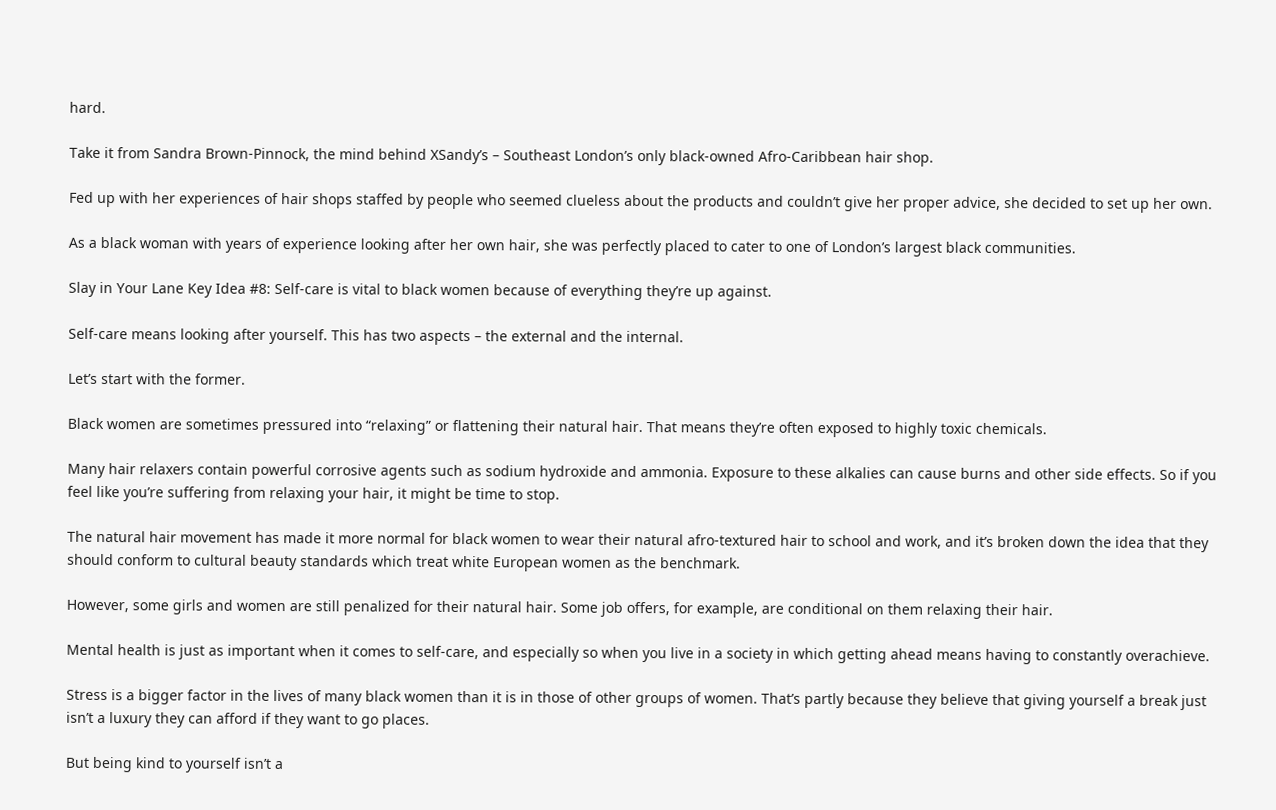hard.

Take it from Sandra Brown-Pinnock, the mind behind XSandy’s – Southeast London’s only black-owned Afro-Caribbean hair shop.

Fed up with her experiences of hair shops staffed by people who seemed clueless about the products and couldn’t give her proper advice, she decided to set up her own.

As a black woman with years of experience looking after her own hair, she was perfectly placed to cater to one of London’s largest black communities.

Slay in Your Lane Key Idea #8: Self-care is vital to black women because of everything they’re up against.

Self-care means looking after yourself. This has two aspects – the external and the internal.

Let’s start with the former.

Black women are sometimes pressured into “relaxing” or flattening their natural hair. That means they’re often exposed to highly toxic chemicals.

Many hair relaxers contain powerful corrosive agents such as sodium hydroxide and ammonia. Exposure to these alkalies can cause burns and other side effects. So if you feel like you’re suffering from relaxing your hair, it might be time to stop.

The natural hair movement has made it more normal for black women to wear their natural afro-textured hair to school and work, and it’s broken down the idea that they should conform to cultural beauty standards which treat white European women as the benchmark.

However, some girls and women are still penalized for their natural hair. Some job offers, for example, are conditional on them relaxing their hair.

Mental health is just as important when it comes to self-care, and especially so when you live in a society in which getting ahead means having to constantly overachieve.

Stress is a bigger factor in the lives of many black women than it is in those of other groups of women. That’s partly because they believe that giving yourself a break just isn’t a luxury they can afford if they want to go places.

But being kind to yourself isn’t a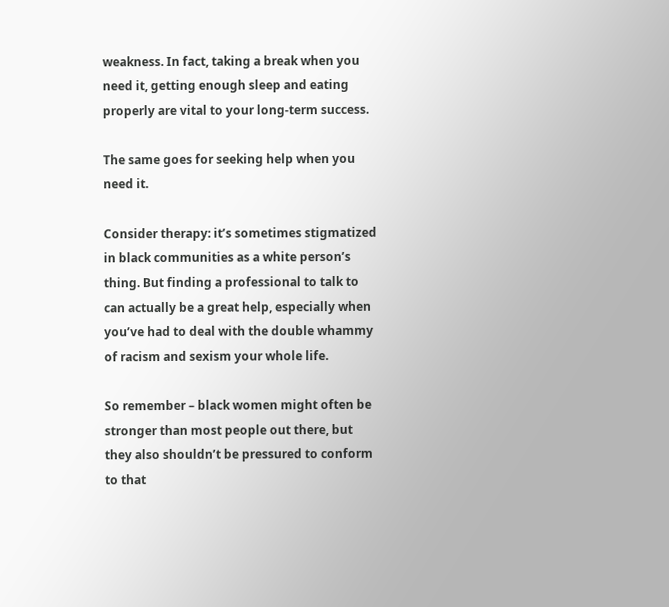weakness. In fact, taking a break when you need it, getting enough sleep and eating properly are vital to your long-term success.

The same goes for seeking help when you need it.

Consider therapy: it’s sometimes stigmatized in black communities as a white person’s thing. But finding a professional to talk to can actually be a great help, especially when you’ve had to deal with the double whammy of racism and sexism your whole life.

So remember – black women might often be stronger than most people out there, but they also shouldn’t be pressured to conform to that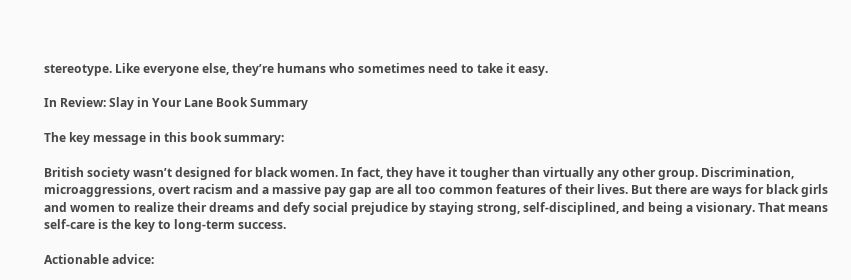stereotype. Like everyone else, they’re humans who sometimes need to take it easy.

In Review: Slay in Your Lane Book Summary

The key message in this book summary:

British society wasn’t designed for black women. In fact, they have it tougher than virtually any other group. Discrimination, microaggressions, overt racism and a massive pay gap are all too common features of their lives. But there are ways for black girls and women to realize their dreams and defy social prejudice by staying strong, self-disciplined, and being a visionary. That means self-care is the key to long-term success.

Actionable advice: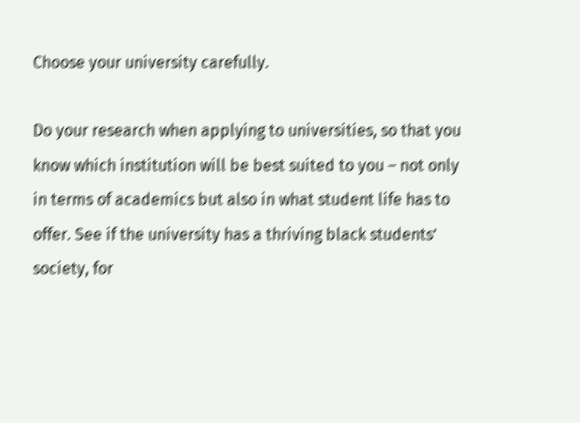Choose your university carefully.

Do your research when applying to universities, so that you know which institution will be best suited to you – not only in terms of academics but also in what student life has to offer. See if the university has a thriving black students’ society, for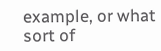example, or what sort of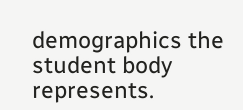demographics the student body represents.